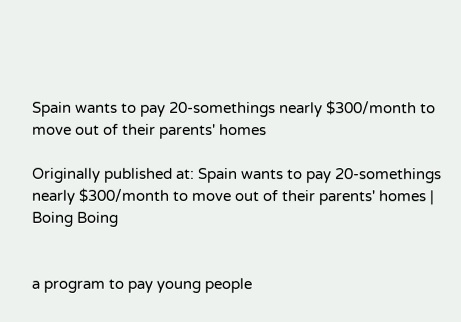Spain wants to pay 20-somethings nearly $300/month to move out of their parents' homes

Originally published at: Spain wants to pay 20-somethings nearly $300/month to move out of their parents' homes | Boing Boing


a program to pay young people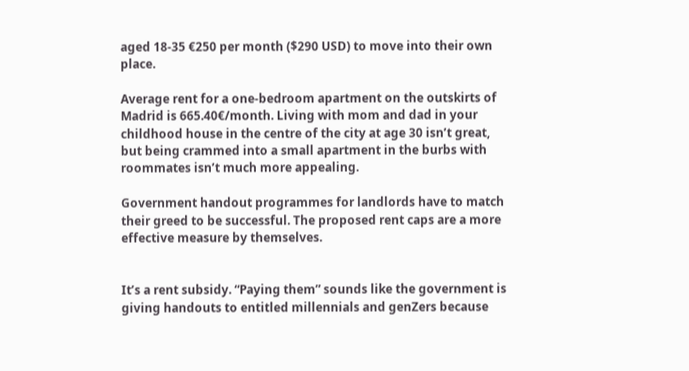aged 18-35 €250 per month ($290 USD) to move into their own place.

Average rent for a one-bedroom apartment on the outskirts of Madrid is 665.40€/month. Living with mom and dad in your childhood house in the centre of the city at age 30 isn’t great, but being crammed into a small apartment in the burbs with roommates isn’t much more appealing.

Government handout programmes for landlords have to match their greed to be successful. The proposed rent caps are a more effective measure by themselves.


It’s a rent subsidy. “Paying them” sounds like the government is giving handouts to entitled millennials and genZers because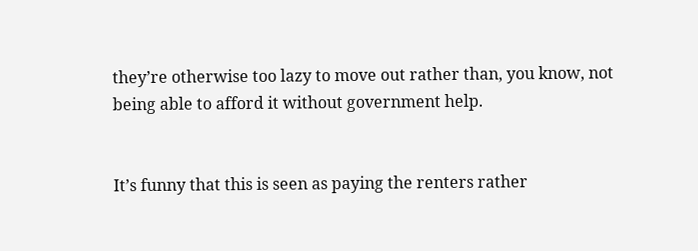they’re otherwise too lazy to move out rather than, you know, not being able to afford it without government help.


It’s funny that this is seen as paying the renters rather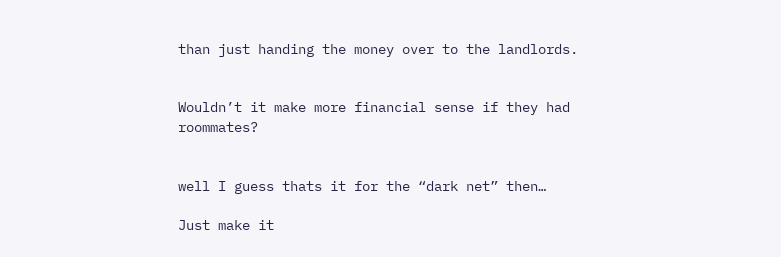than just handing the money over to the landlords.


Wouldn’t it make more financial sense if they had roommates?


well I guess thats it for the “dark net” then…

Just make it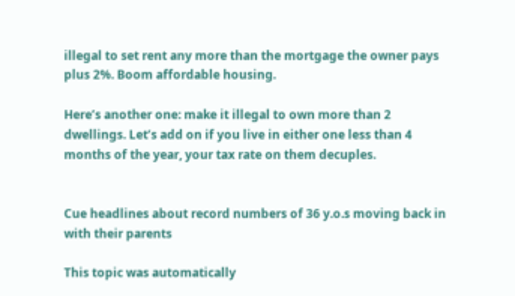illegal to set rent any more than the mortgage the owner pays plus 2%. Boom affordable housing.

Here’s another one: make it illegal to own more than 2 dwellings. Let’s add on if you live in either one less than 4 months of the year, your tax rate on them decuples.


Cue headlines about record numbers of 36 y.o.s moving back in with their parents

This topic was automatically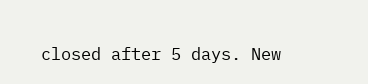closed after 5 days. New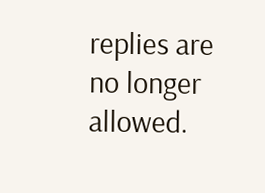replies are no longer allowed.